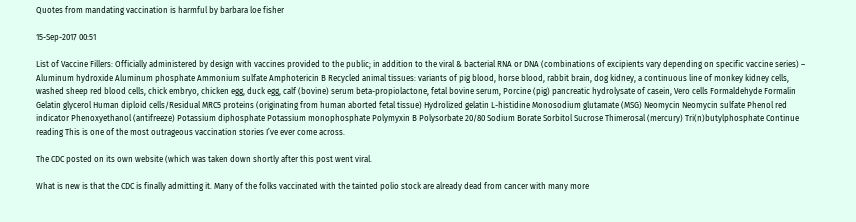Quotes from mandating vaccination is harmful by barbara loe fisher

15-Sep-2017 00:51

List of Vaccine Fillers: Officially administered by design with vaccines provided to the public; in addition to the viral & bacterial RNA or DNA (combinations of excipients vary depending on specific vaccine series) – Aluminum hydroxide Aluminum phosphate Ammonium sulfate Amphotericin B Recycled animal tissues: variants of pig blood, horse blood, rabbit brain, dog kidney, a continuous line of monkey kidney cells, washed sheep red blood cells, chick embryo, chicken egg, duck egg, calf (bovine) serum beta-propiolactone, fetal bovine serum, Porcine (pig) pancreatic hydrolysate of casein, Vero cells Formaldehyde Formalin Gelatin glycerol Human diploid cells/Residual MRC5 proteins (originating from human aborted fetal tissue) Hydrolized gelatin L-histidine Monosodium glutamate (MSG) Neomycin Neomycin sulfate Phenol red indicator Phenoxyethanol (antifreeze) Potassium diphosphate Potassium monophosphate Polymyxin B Polysorbate 20/80 Sodium Borate Sorbitol Sucrose Thimerosal (mercury) Tri(n)butylphosphate Continue reading This is one of the most outrageous vaccination stories I’ve ever come across.

The CDC posted on its own website (which was taken down shortly after this post went viral.

What is new is that the CDC is finally admitting it. Many of the folks vaccinated with the tainted polio stock are already dead from cancer with many more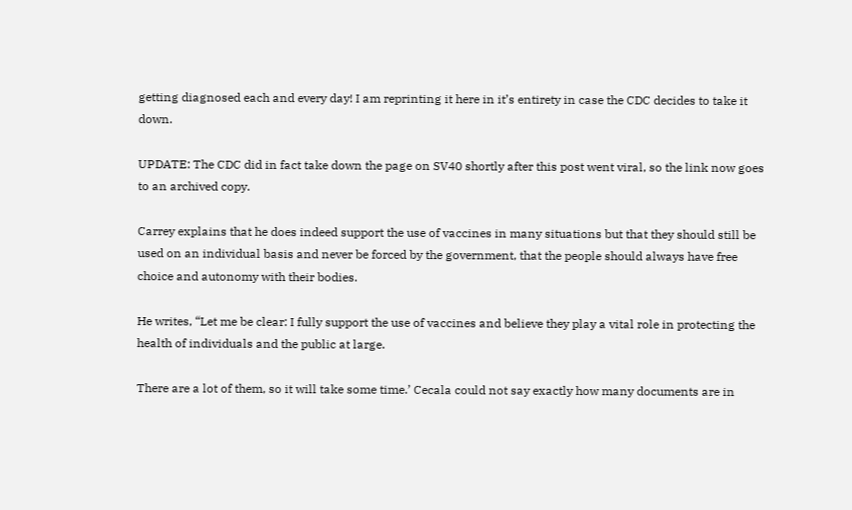getting diagnosed each and every day! I am reprinting it here in it’s entirety in case the CDC decides to take it down.

UPDATE: The CDC did in fact take down the page on SV40 shortly after this post went viral, so the link now goes to an archived copy.

Carrey explains that he does indeed support the use of vaccines in many situations but that they should still be used on an individual basis and never be forced by the government, that the people should always have free choice and autonomy with their bodies.

He writes, “Let me be clear: I fully support the use of vaccines and believe they play a vital role in protecting the health of individuals and the public at large.

There are a lot of them, so it will take some time.’ Cecala could not say exactly how many documents are in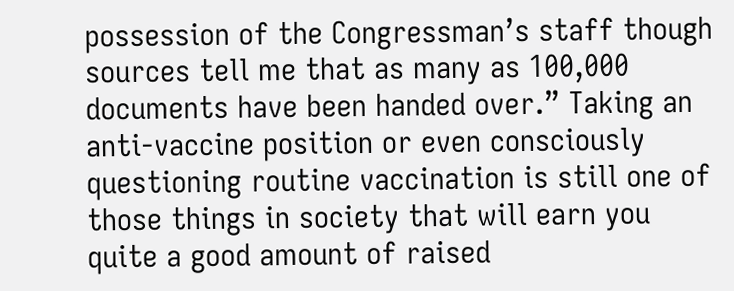possession of the Congressman’s staff though sources tell me that as many as 100,000 documents have been handed over.” Taking an anti-vaccine position or even consciously questioning routine vaccination is still one of those things in society that will earn you quite a good amount of raised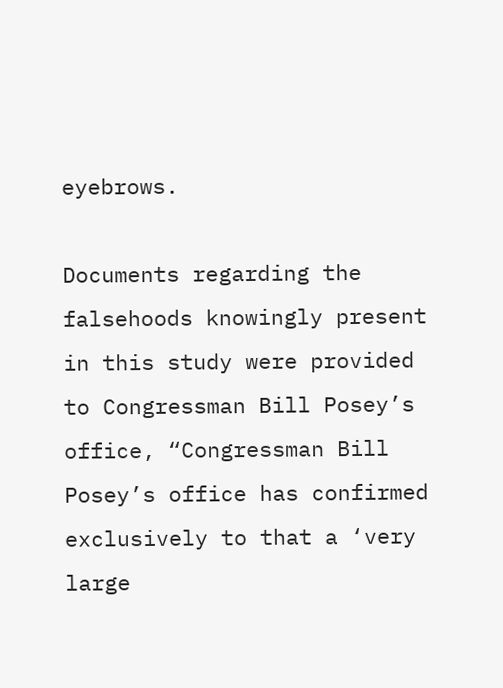eyebrows.

Documents regarding the falsehoods knowingly present in this study were provided to Congressman Bill Posey’s office, “Congressman Bill Posey’s office has confirmed exclusively to that a ‘very large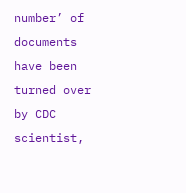number’ of documents have been turned over by CDC scientist,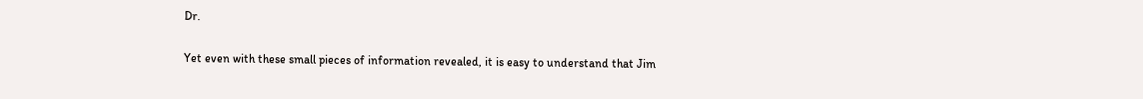Dr.

Yet even with these small pieces of information revealed, it is easy to understand that Jim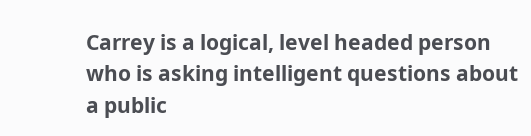Carrey is a logical, level headed person who is asking intelligent questions about a public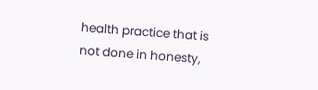health practice that is not done in honesty,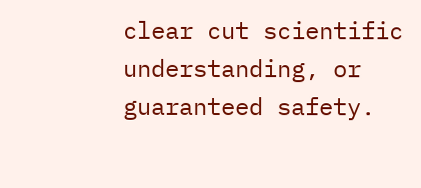clear cut scientific understanding, or guaranteed safety.